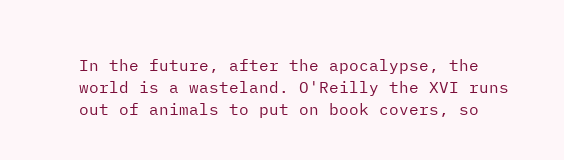In the future, after the apocalypse, the world is a wasteland. O'Reilly the XVI runs out of animals to put on book covers, so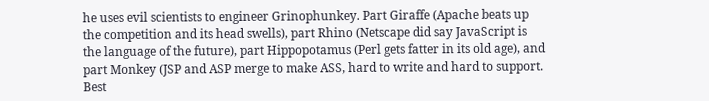he uses evil scientists to engineer Grinophunkey. Part Giraffe (Apache beats up the competition and its head swells), part Rhino (Netscape did say JavaScript is the language of the future), part Hippopotamus (Perl gets fatter in its old age), and part Monkey (JSP and ASP merge to make ASS, hard to write and hard to support. Best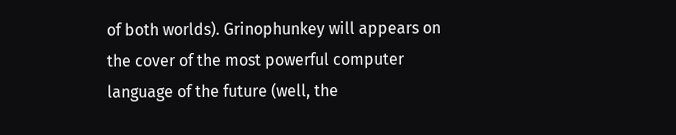of both worlds). Grinophunkey will appears on the cover of the most powerful computer language of the future (well, the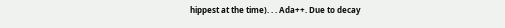hippest at the time). . . Ada++. Due to decay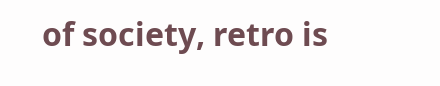of society, retro is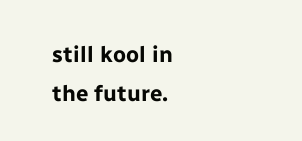still kool in the future.